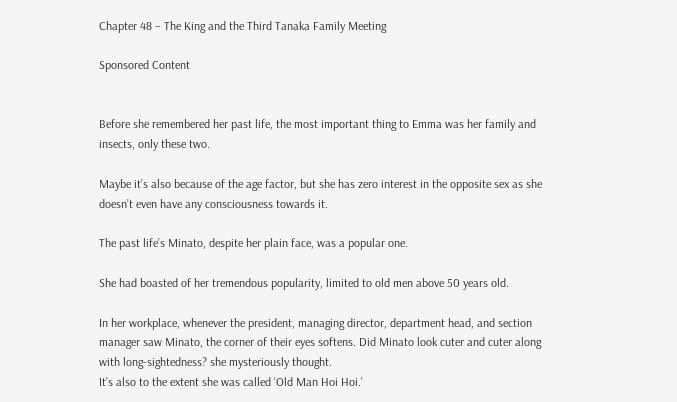Chapter 48 – The King and the Third Tanaka Family Meeting

Sponsored Content


Before she remembered her past life, the most important thing to Emma was her family and insects, only these two.

Maybe it’s also because of the age factor, but she has zero interest in the opposite sex as she doesn’t even have any consciousness towards it.

The past life’s Minato, despite her plain face, was a popular one.

She had boasted of her tremendous popularity, limited to old men above 50 years old.

In her workplace, whenever the president, managing director, department head, and section manager saw Minato, the corner of their eyes softens. Did Minato look cuter and cuter along with long-sightedness? she mysteriously thought.
It’s also to the extent she was called ‘Old Man Hoi Hoi.’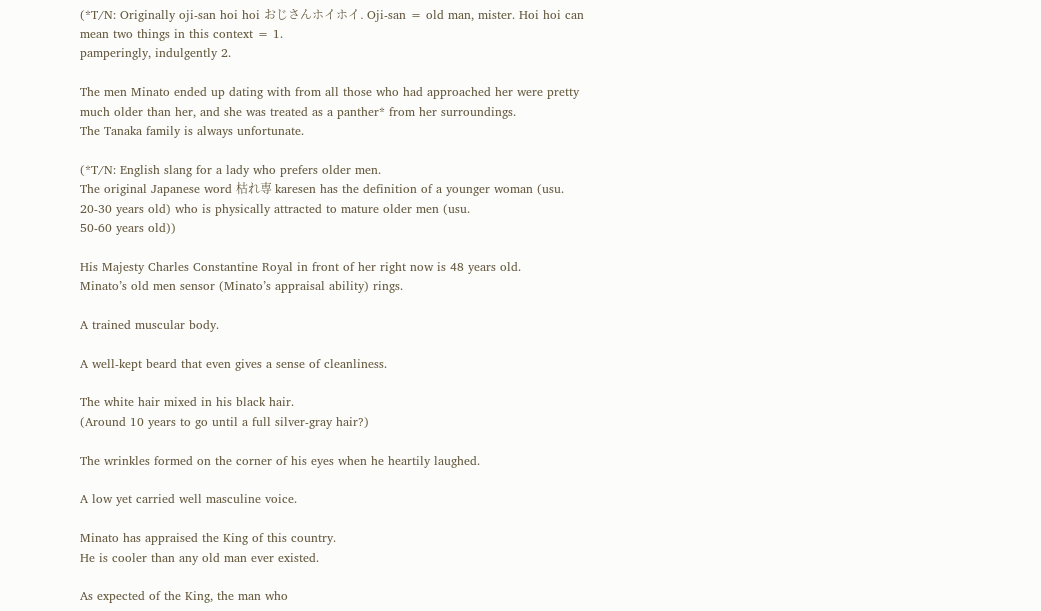(*T/N: Originally oji-san hoi hoi おじさんホイホイ. Oji-san = old man, mister. Hoi hoi can mean two things in this context = 1.
pamperingly, indulgently 2.

The men Minato ended up dating with from all those who had approached her were pretty much older than her, and she was treated as a panther* from her surroundings.
The Tanaka family is always unfortunate.

(*T/N: English slang for a lady who prefers older men.
The original Japanese word 枯れ専 karesen has the definition of a younger woman (usu.
20-30 years old) who is physically attracted to mature older men (usu.
50-60 years old))

His Majesty Charles Constantine Royal in front of her right now is 48 years old.
Minato’s old men sensor (Minato’s appraisal ability) rings.

A trained muscular body.

A well-kept beard that even gives a sense of cleanliness.

The white hair mixed in his black hair.
(Around 10 years to go until a full silver-gray hair?)

The wrinkles formed on the corner of his eyes when he heartily laughed.

A low yet carried well masculine voice.

Minato has appraised the King of this country.
He is cooler than any old man ever existed.

As expected of the King, the man who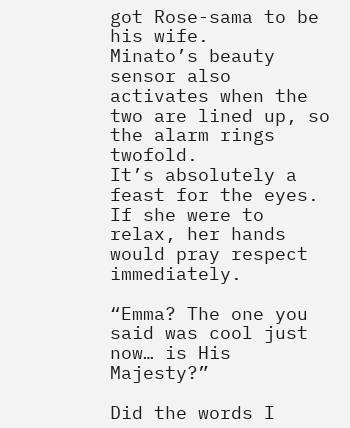got Rose-sama to be his wife.
Minato’s beauty sensor also activates when the two are lined up, so the alarm rings twofold.
It’s absolutely a feast for the eyes.
If she were to relax, her hands would pray respect immediately.

“Emma? The one you said was cool just now… is His Majesty?”

Did the words I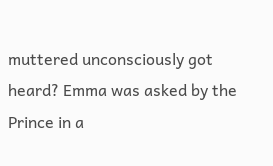muttered unconsciously got heard? Emma was asked by the Prince in a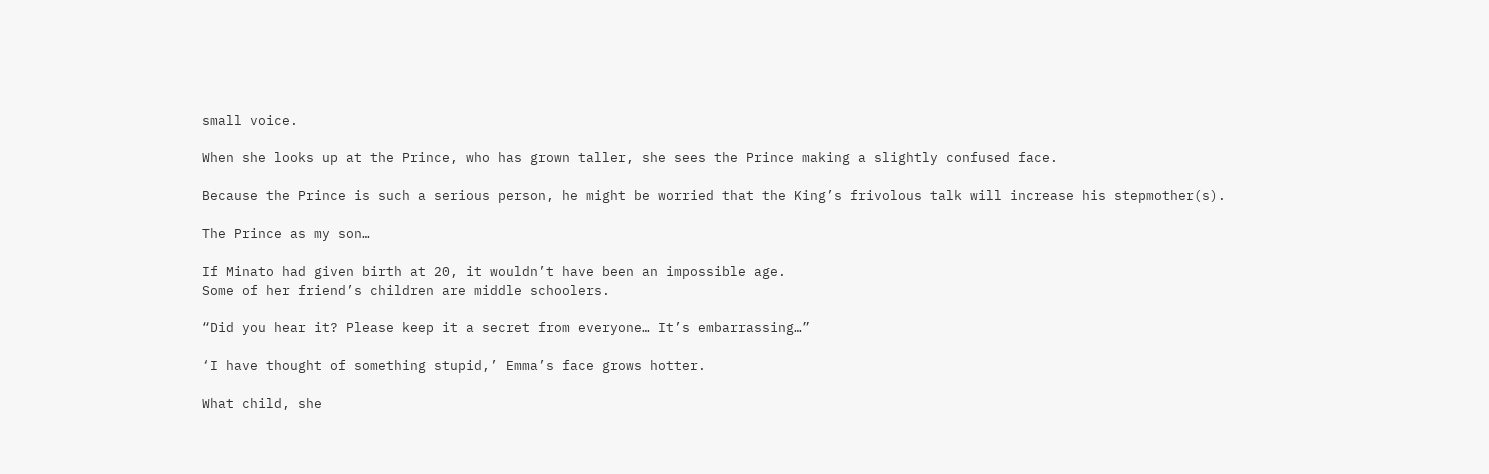small voice.

When she looks up at the Prince, who has grown taller, she sees the Prince making a slightly confused face.

Because the Prince is such a serious person, he might be worried that the King’s frivolous talk will increase his stepmother(s).

The Prince as my son…

If Minato had given birth at 20, it wouldn’t have been an impossible age.
Some of her friend’s children are middle schoolers.

“Did you hear it? Please keep it a secret from everyone… It’s embarrassing…”

‘I have thought of something stupid,’ Emma’s face grows hotter.

What child, she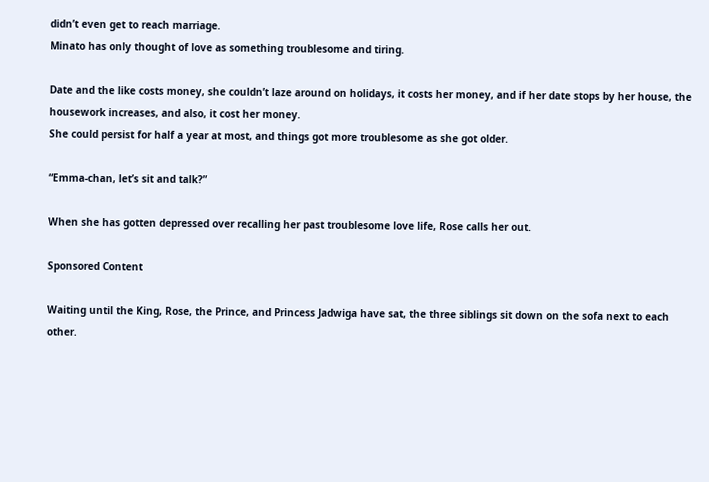didn’t even get to reach marriage.
Minato has only thought of love as something troublesome and tiring.

Date and the like costs money, she couldn’t laze around on holidays, it costs her money, and if her date stops by her house, the housework increases, and also, it cost her money.
She could persist for half a year at most, and things got more troublesome as she got older.

“Emma-chan, let’s sit and talk?”

When she has gotten depressed over recalling her past troublesome love life, Rose calls her out.

Sponsored Content

Waiting until the King, Rose, the Prince, and Princess Jadwiga have sat, the three siblings sit down on the sofa next to each other.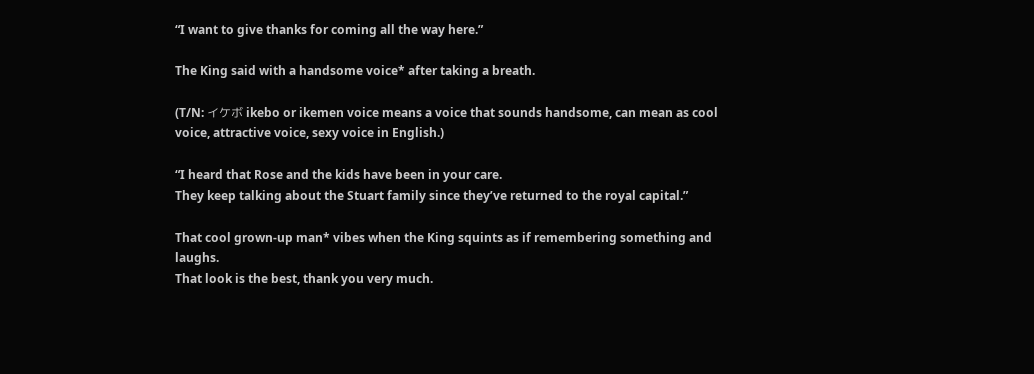“I want to give thanks for coming all the way here.”

The King said with a handsome voice* after taking a breath.

(T/N: イケボ ikebo or ikemen voice means a voice that sounds handsome, can mean as cool voice, attractive voice, sexy voice in English.)

“I heard that Rose and the kids have been in your care.
They keep talking about the Stuart family since they’ve returned to the royal capital.”

That cool grown-up man* vibes when the King squints as if remembering something and laughs.
That look is the best, thank you very much.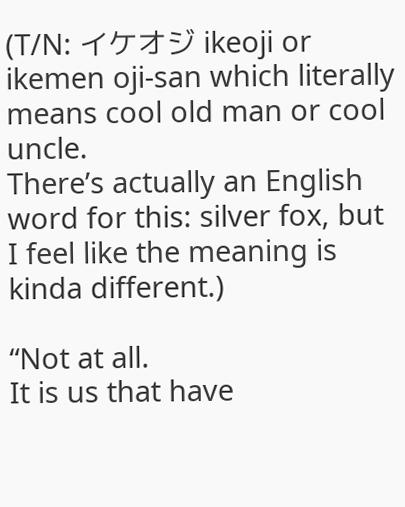(T/N: イケオジ ikeoji or ikemen oji-san which literally means cool old man or cool uncle.
There’s actually an English word for this: silver fox, but I feel like the meaning is kinda different.)

“Not at all.
It is us that have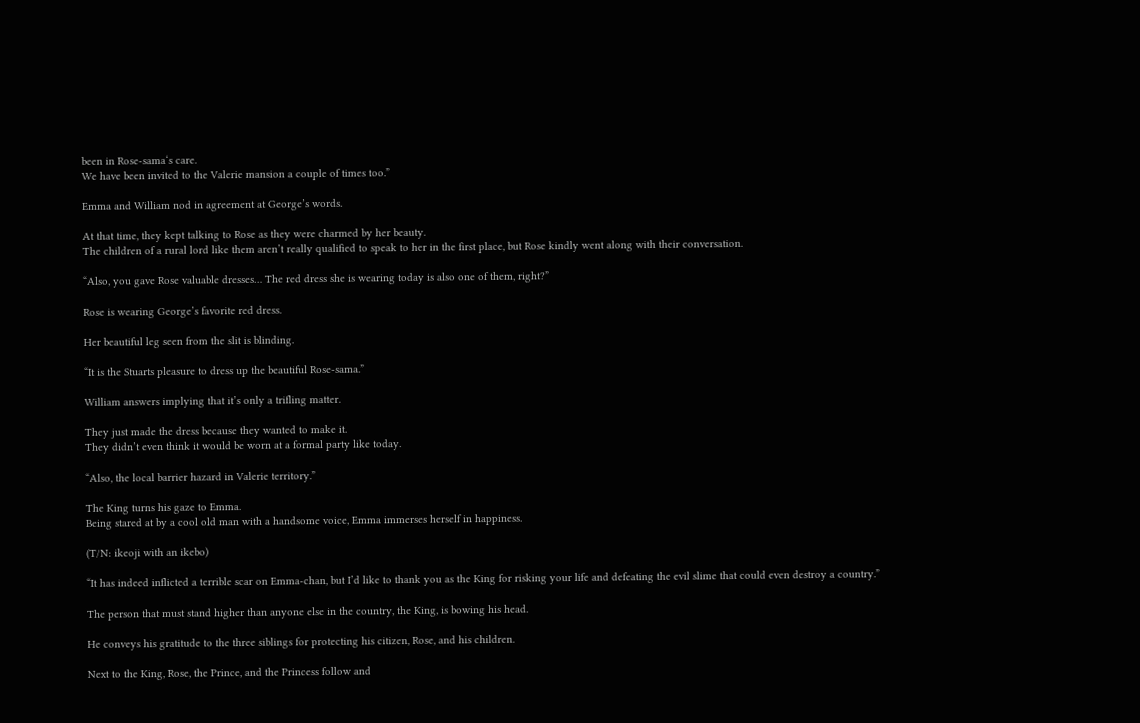been in Rose-sama‘s care.
We have been invited to the Valerie mansion a couple of times too.”

Emma and William nod in agreement at George’s words.

At that time, they kept talking to Rose as they were charmed by her beauty.
The children of a rural lord like them aren’t really qualified to speak to her in the first place, but Rose kindly went along with their conversation.

“Also, you gave Rose valuable dresses… The red dress she is wearing today is also one of them, right?”

Rose is wearing George’s favorite red dress.

Her beautiful leg seen from the slit is blinding.

“It is the Stuarts pleasure to dress up the beautiful Rose-sama.”

William answers implying that it’s only a trifling matter.

They just made the dress because they wanted to make it.
They didn’t even think it would be worn at a formal party like today.

“Also, the local barrier hazard in Valerie territory.”

The King turns his gaze to Emma.
Being stared at by a cool old man with a handsome voice, Emma immerses herself in happiness.

(T/N: ikeoji with an ikebo)

“It has indeed inflicted a terrible scar on Emma-chan, but I’d like to thank you as the King for risking your life and defeating the evil slime that could even destroy a country.”

The person that must stand higher than anyone else in the country, the King, is bowing his head.

He conveys his gratitude to the three siblings for protecting his citizen, Rose, and his children.

Next to the King, Rose, the Prince, and the Princess follow and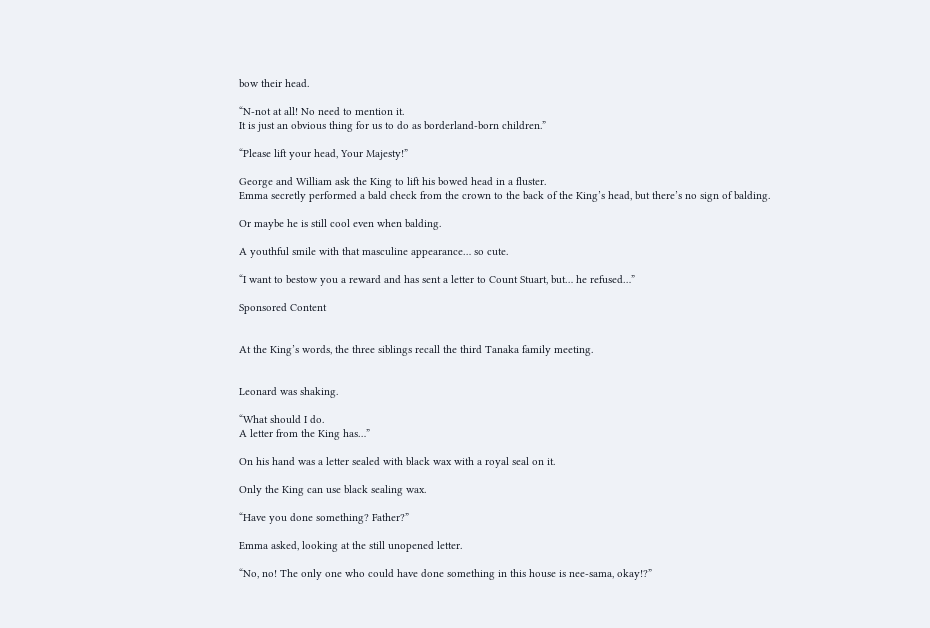bow their head.

“N-not at all! No need to mention it.
It is just an obvious thing for us to do as borderland-born children.”

“Please lift your head, Your Majesty!”

George and William ask the King to lift his bowed head in a fluster.
Emma secretly performed a bald check from the crown to the back of the King’s head, but there’s no sign of balding.

Or maybe he is still cool even when balding.

A youthful smile with that masculine appearance… so cute.

“I want to bestow you a reward and has sent a letter to Count Stuart, but… he refused…”

Sponsored Content


At the King’s words, the three siblings recall the third Tanaka family meeting.


Leonard was shaking.

“What should I do.
A letter from the King has…”

On his hand was a letter sealed with black wax with a royal seal on it.

Only the King can use black sealing wax.

“Have you done something? Father?”

Emma asked, looking at the still unopened letter.

“No, no! The only one who could have done something in this house is nee-sama, okay!?”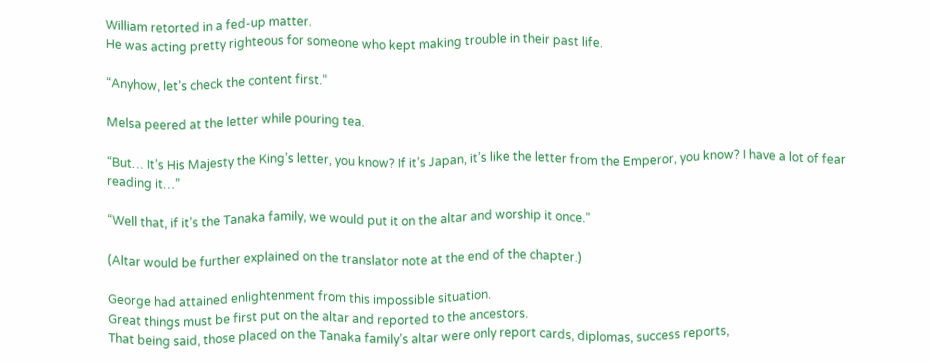William retorted in a fed-up matter.
He was acting pretty righteous for someone who kept making trouble in their past life.

“Anyhow, let’s check the content first.”

Melsa peered at the letter while pouring tea.

“But… It’s His Majesty the King’s letter, you know? If it’s Japan, it’s like the letter from the Emperor, you know? I have a lot of fear reading it…”

“Well that, if it’s the Tanaka family, we would put it on the altar and worship it once.”

(Altar would be further explained on the translator note at the end of the chapter.)

George had attained enlightenment from this impossible situation.
Great things must be first put on the altar and reported to the ancestors.
That being said, those placed on the Tanaka family’s altar were only report cards, diplomas, success reports,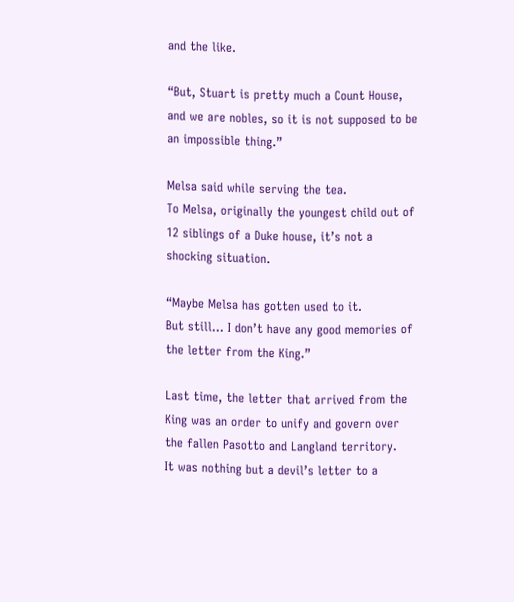and the like.

“But, Stuart is pretty much a Count House, and we are nobles, so it is not supposed to be an impossible thing.”

Melsa said while serving the tea.
To Melsa, originally the youngest child out of 12 siblings of a Duke house, it’s not a shocking situation.

“Maybe Melsa has gotten used to it.
But still… I don’t have any good memories of the letter from the King.”

Last time, the letter that arrived from the King was an order to unify and govern over the fallen Pasotto and Langland territory.
It was nothing but a devil’s letter to a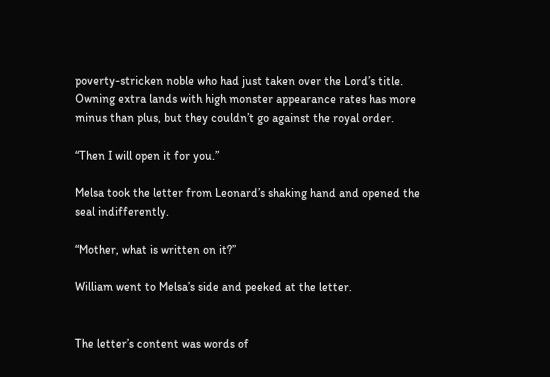poverty-stricken noble who had just taken over the Lord’s title.
Owning extra lands with high monster appearance rates has more minus than plus, but they couldn’t go against the royal order.

“Then I will open it for you.”

Melsa took the letter from Leonard’s shaking hand and opened the seal indifferently.

“Mother, what is written on it?”

William went to Melsa’s side and peeked at the letter.


The letter’s content was words of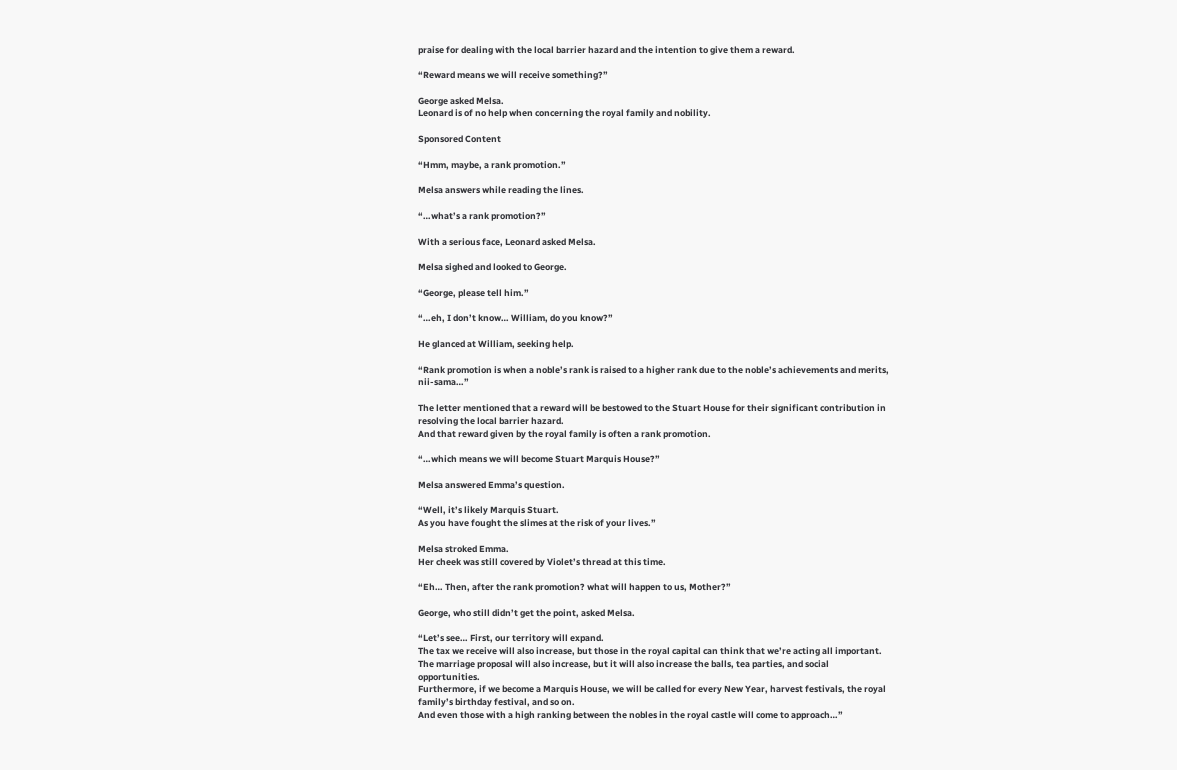praise for dealing with the local barrier hazard and the intention to give them a reward.

“Reward means we will receive something?”

George asked Melsa.
Leonard is of no help when concerning the royal family and nobility.

Sponsored Content

“Hmm, maybe, a rank promotion.”

Melsa answers while reading the lines.

“…what’s a rank promotion?”

With a serious face, Leonard asked Melsa.

Melsa sighed and looked to George.

“George, please tell him.”

“…eh, I don’t know… William, do you know?”

He glanced at William, seeking help.

“Rank promotion is when a noble’s rank is raised to a higher rank due to the noble’s achievements and merits, nii-sama…”

The letter mentioned that a reward will be bestowed to the Stuart House for their significant contribution in resolving the local barrier hazard.
And that reward given by the royal family is often a rank promotion.

“…which means we will become Stuart Marquis House?”

Melsa answered Emma’s question.

“Well, it’s likely Marquis Stuart.
As you have fought the slimes at the risk of your lives.”

Melsa stroked Emma.
Her cheek was still covered by Violet’s thread at this time.

“Eh… Then, after the rank promotion? what will happen to us, Mother?”

George, who still didn’t get the point, asked Melsa.

“Let’s see… First, our territory will expand.
The tax we receive will also increase, but those in the royal capital can think that we’re acting all important.
The marriage proposal will also increase, but it will also increase the balls, tea parties, and social opportunities.
Furthermore, if we become a Marquis House, we will be called for every New Year, harvest festivals, the royal family’s birthday festival, and so on.
And even those with a high ranking between the nobles in the royal castle will come to approach…”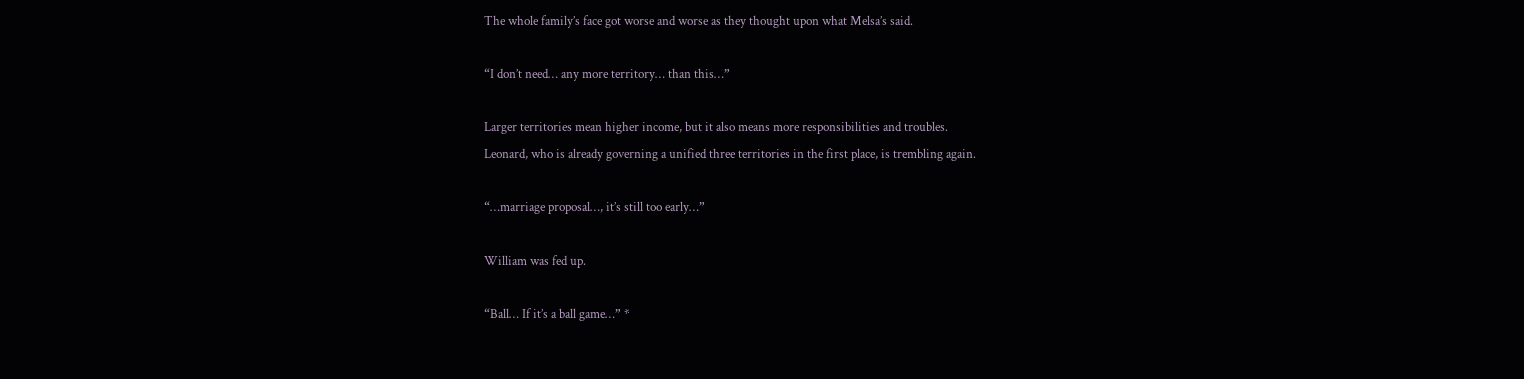The whole family’s face got worse and worse as they thought upon what Melsa’s said.

“I don’t need… any more territory… than this…”

Larger territories mean higher income, but it also means more responsibilities and troubles.
Leonard, who is already governing a unified three territories in the first place, is trembling again.

“…marriage proposal…, it’s still too early…”

William was fed up.

“Ball… If it’s a ball game…” *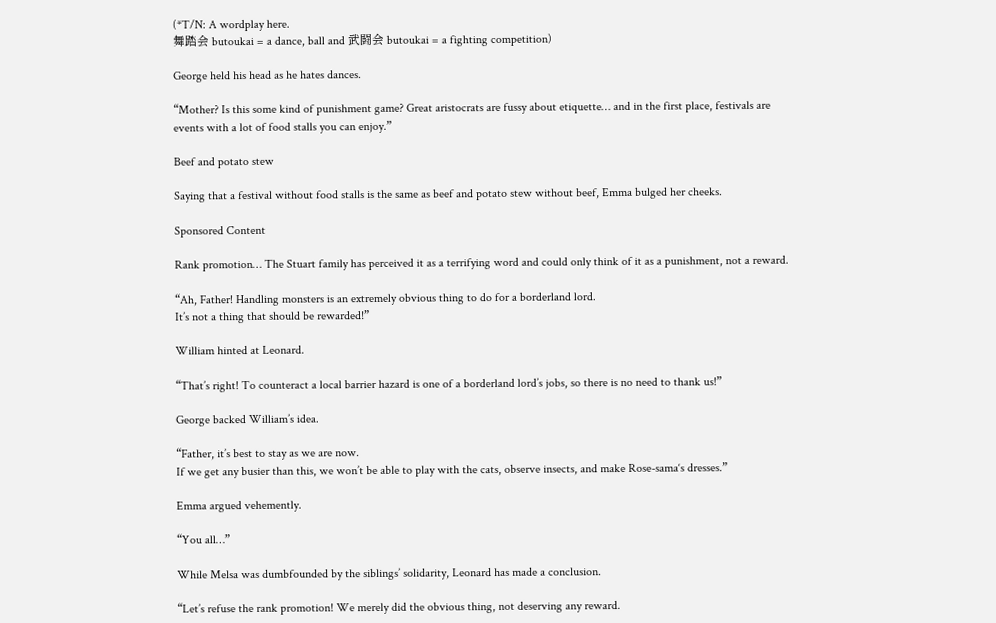(*T/N: A wordplay here.
舞踏会 butoukai = a dance, ball and 武闘会 butoukai = a fighting competition)

George held his head as he hates dances.

“Mother? Is this some kind of punishment game? Great aristocrats are fussy about etiquette… and in the first place, festivals are events with a lot of food stalls you can enjoy.”

Beef and potato stew

Saying that a festival without food stalls is the same as beef and potato stew without beef, Emma bulged her cheeks.

Sponsored Content

Rank promotion… The Stuart family has perceived it as a terrifying word and could only think of it as a punishment, not a reward.

“Ah, Father! Handling monsters is an extremely obvious thing to do for a borderland lord.
It’s not a thing that should be rewarded!”

William hinted at Leonard.

“That’s right! To counteract a local barrier hazard is one of a borderland lord’s jobs, so there is no need to thank us!”

George backed William’s idea.

“Father, it’s best to stay as we are now.
If we get any busier than this, we won’t be able to play with the cats, observe insects, and make Rose-sama‘s dresses.”

Emma argued vehemently.

“You all…”

While Melsa was dumbfounded by the siblings’ solidarity, Leonard has made a conclusion.

“Let’s refuse the rank promotion! We merely did the obvious thing, not deserving any reward.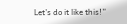Let’s do it like this!”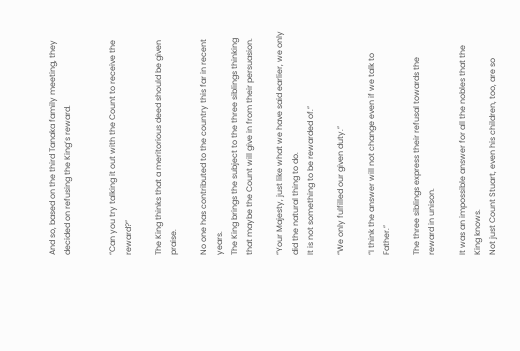And so, based on the third Tanaka family meeting, they decided on refusing the King’s reward.


“Can you try talking it out with the Count to receive the reward?”

The King thinks that a meritorious deed should be given praise.

No one has contributed to the country this far in recent years.
The King brings the subject to the three siblings thinking that maybe the Count will give in from their persuasion.

“Your Majesty, just like what we have said earlier, we only did the natural thing to do.
It is not something to be rewarded of.”

“We only fulfilled our given duty.”

“I think the answer will not change even if we talk to Father.”

The three siblings express their refusal towards the reward in unison.

It was an impossible answer for all the nobles that the King knows.
Not just Count Stuart, even his children, too, are so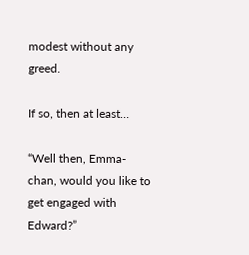modest without any greed.

If so, then at least…

“Well then, Emma-chan, would you like to get engaged with Edward?”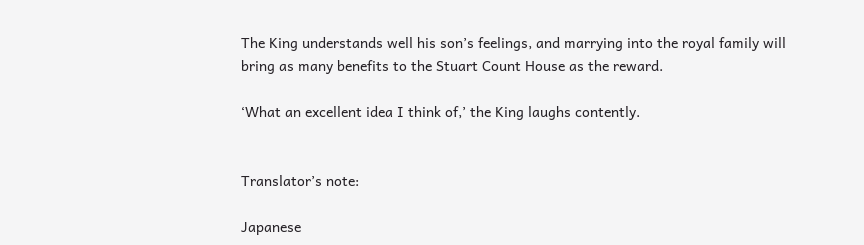The King understands well his son’s feelings, and marrying into the royal family will bring as many benefits to the Stuart Count House as the reward.

‘What an excellent idea I think of,’ the King laughs contently.


Translator’s note:

Japanese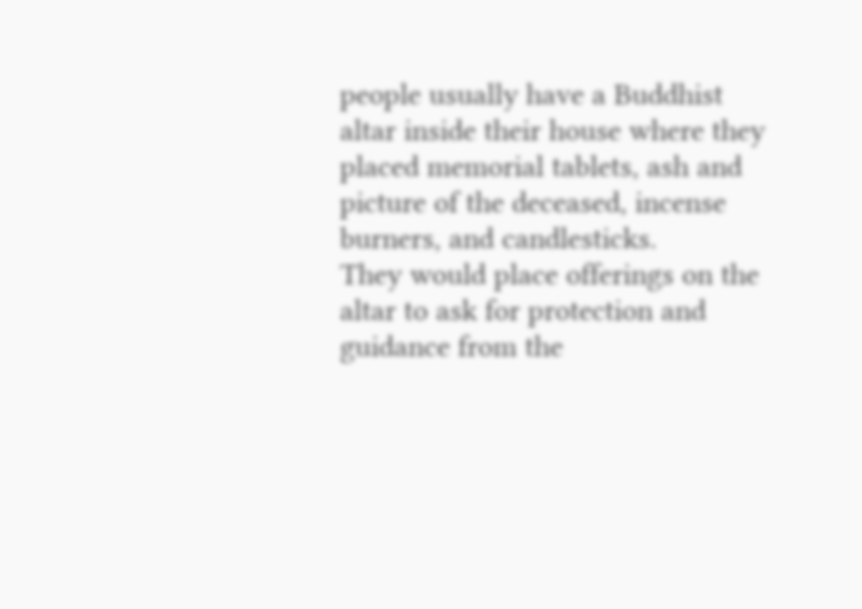people usually have a Buddhist altar inside their house where they placed memorial tablets, ash and picture of the deceased, incense burners, and candlesticks.
They would place offerings on the altar to ask for protection and guidance from the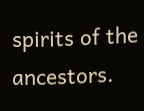spirits of the ancestors.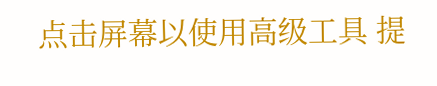点击屏幕以使用高级工具 提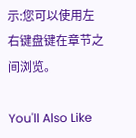示:您可以使用左右键盘键在章节之间浏览。

You'll Also Like